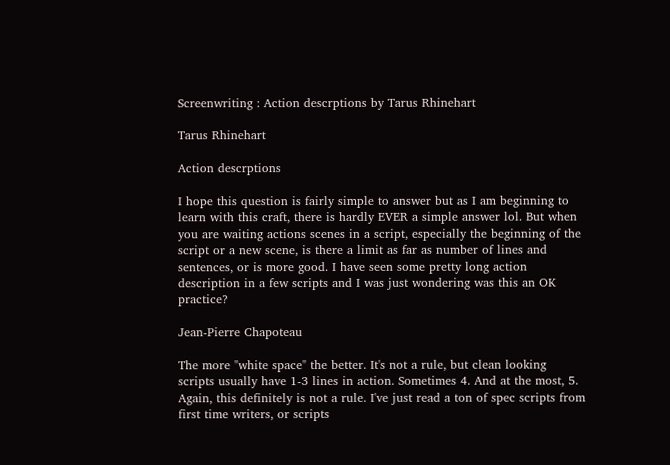Screenwriting : Action descrptions by Tarus Rhinehart

Tarus Rhinehart

Action descrptions

I hope this question is fairly simple to answer but as I am beginning to learn with this craft, there is hardly EVER a simple answer lol. But when you are waiting actions scenes in a script, especially the beginning of the script or a new scene, is there a limit as far as number of lines and sentences, or is more good. I have seen some pretty long action description in a few scripts and I was just wondering was this an OK practice?

Jean-Pierre Chapoteau

The more "white space" the better. It's not a rule, but clean looking scripts usually have 1-3 lines in action. Sometimes 4. And at the most, 5. Again, this definitely is not a rule. I've just read a ton of spec scripts from first time writers, or scripts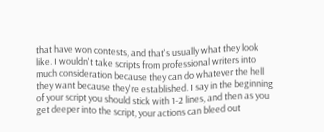that have won contests, and that's usually what they look like. I wouldn't take scripts from professional writers into much consideration because they can do whatever the hell they want because they're established. I say in the beginning of your script you should stick with 1-2 lines, and then as you get deeper into the script, your actions can bleed out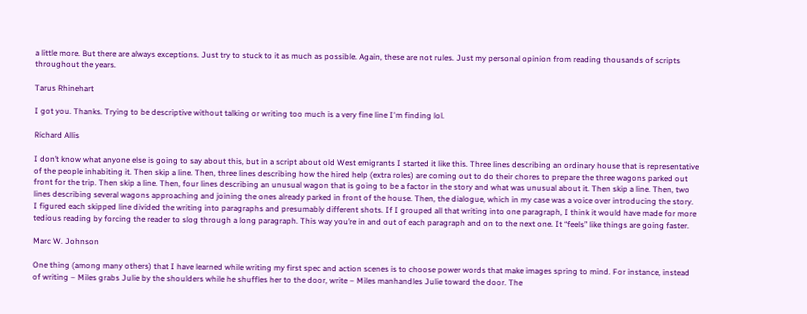a little more. But there are always exceptions. Just try to stuck to it as much as possible. Again, these are not rules. Just my personal opinion from reading thousands of scripts throughout the years.

Tarus Rhinehart

I got you. Thanks. Trying to be descriptive without talking or writing too much is a very fine line I'm finding lol.

Richard Allis

I don’t know what anyone else is going to say about this, but in a script about old West emigrants I started it like this. Three lines describing an ordinary house that is representative of the people inhabiting it. Then skip a line. Then, three lines describing how the hired help (extra roles) are coming out to do their chores to prepare the three wagons parked out front for the trip. Then skip a line. Then, four lines describing an unusual wagon that is going to be a factor in the story and what was unusual about it. Then skip a line. Then, two lines describing several wagons approaching and joining the ones already parked in front of the house. Then, the dialogue, which in my case was a voice over introducing the story. I figured each skipped line divided the writing into paragraphs and presumably different shots. If I grouped all that writing into one paragraph, I think it would have made for more tedious reading by forcing the reader to slog through a long paragraph. This way you’re in and out of each paragraph and on to the next one. It “feels” like things are going faster.

Marc W. Johnson

One thing (among many others) that I have learned while writing my first spec and action scenes is to choose power words that make images spring to mind. For instance, instead of writing – Miles grabs Julie by the shoulders while he shuffles her to the door, write – Miles manhandles Julie toward the door. The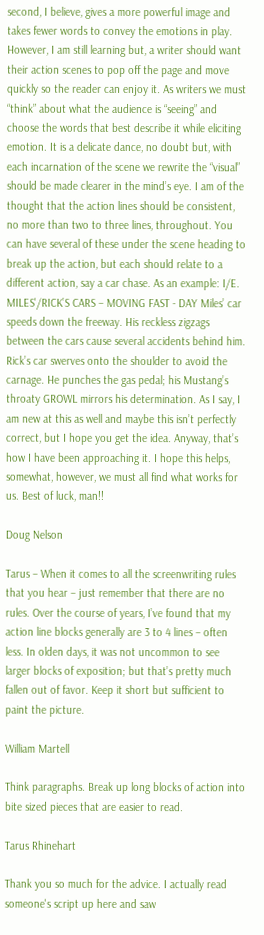second, I believe, gives a more powerful image and takes fewer words to convey the emotions in play. However, I am still learning but, a writer should want their action scenes to pop off the page and move quickly so the reader can enjoy it. As writers we must “think” about what the audience is “seeing” and choose the words that best describe it while eliciting emotion. It is a delicate dance, no doubt but, with each incarnation of the scene we rewrite the “visual” should be made clearer in the mind’s eye. I am of the thought that the action lines should be consistent, no more than two to three lines, throughout. You can have several of these under the scene heading to break up the action, but each should relate to a different action, say a car chase. As an example: I/E. MILES'/RICK’S CARS – MOVING FAST - DAY Miles’ car speeds down the freeway. His reckless zigzags between the cars cause several accidents behind him. Rick’s car swerves onto the shoulder to avoid the carnage. He punches the gas pedal; his Mustang’s throaty GROWL mirrors his determination. As I say, I am new at this as well and maybe this isn’t perfectly correct, but I hope you get the idea. Anyway, that’s how I have been approaching it. I hope this helps, somewhat, however, we must all find what works for us. Best of luck, man!!

Doug Nelson

Tarus – When it comes to all the screenwriting rules that you hear – just remember that there are no rules. Over the course of years, I’ve found that my action line blocks generally are 3 to 4 lines – often less. In olden days, it was not uncommon to see larger blocks of exposition; but that’s pretty much fallen out of favor. Keep it short but sufficient to paint the picture.

William Martell

Think paragraphs. Break up long blocks of action into bite sized pieces that are easier to read.

Tarus Rhinehart

Thank you so much for the advice. I actually read someone's script up here and saw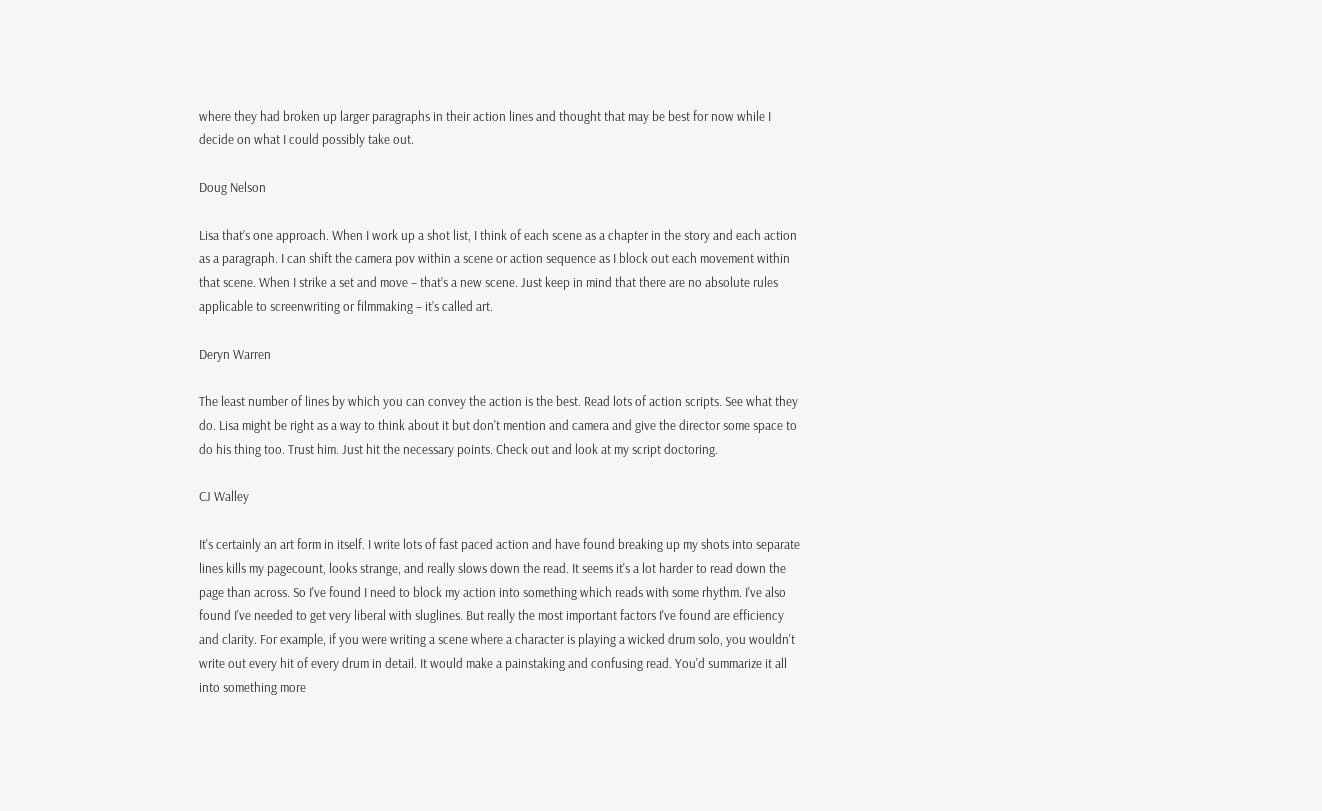where they had broken up larger paragraphs in their action lines and thought that may be best for now while I decide on what I could possibly take out.

Doug Nelson

Lisa that’s one approach. When I work up a shot list, I think of each scene as a chapter in the story and each action as a paragraph. I can shift the camera pov within a scene or action sequence as I block out each movement within that scene. When I strike a set and move – that’s a new scene. Just keep in mind that there are no absolute rules applicable to screenwriting or filmmaking – it’s called art.

Deryn Warren

The least number of lines by which you can convey the action is the best. Read lots of action scripts. See what they do. Lisa might be right as a way to think about it but don't mention and camera and give the director some space to do his thing too. Trust him. Just hit the necessary points. Check out and look at my script doctoring.

CJ Walley

It's certainly an art form in itself. I write lots of fast paced action and have found breaking up my shots into separate lines kills my pagecount, looks strange, and really slows down the read. It seems it's a lot harder to read down the page than across. So I've found I need to block my action into something which reads with some rhythm. I've also found I've needed to get very liberal with sluglines. But really the most important factors I've found are efficiency and clarity. For example, if you were writing a scene where a character is playing a wicked drum solo, you wouldn't write out every hit of every drum in detail. It would make a painstaking and confusing read. You'd summarize it all into something more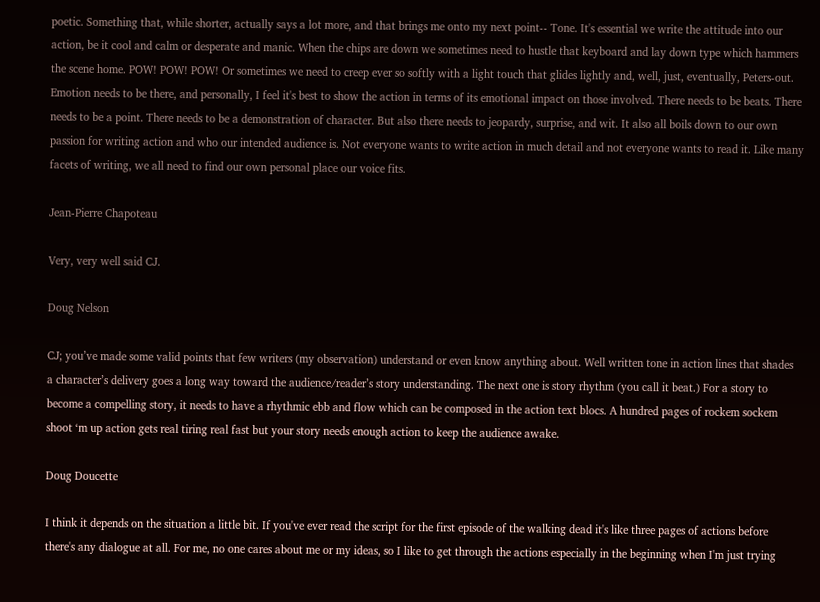poetic. Something that, while shorter, actually says a lot more, and that brings me onto my next point-- Tone. It's essential we write the attitude into our action, be it cool and calm or desperate and manic. When the chips are down we sometimes need to hustle that keyboard and lay down type which hammers the scene home. POW! POW! POW! Or sometimes we need to creep ever so softly with a light touch that glides lightly and, well, just, eventually, Peters-out. Emotion needs to be there, and personally, I feel it's best to show the action in terms of its emotional impact on those involved. There needs to be beats. There needs to be a point. There needs to be a demonstration of character. But also there needs to jeopardy, surprise, and wit. It also all boils down to our own passion for writing action and who our intended audience is. Not everyone wants to write action in much detail and not everyone wants to read it. Like many facets of writing, we all need to find our own personal place our voice fits.

Jean-Pierre Chapoteau

Very, very well said CJ.

Doug Nelson

CJ; you’ve made some valid points that few writers (my observation) understand or even know anything about. Well written tone in action lines that shades a character’s delivery goes a long way toward the audience/reader’s story understanding. The next one is story rhythm (you call it beat.) For a story to become a compelling story, it needs to have a rhythmic ebb and flow which can be composed in the action text blocs. A hundred pages of rockem sockem shoot ‘m up action gets real tiring real fast but your story needs enough action to keep the audience awake.

Doug Doucette

I think it depends on the situation a little bit. If you've ever read the script for the first episode of the walking dead it's like three pages of actions before there's any dialogue at all. For me, no one cares about me or my ideas, so I like to get through the actions especially in the beginning when I'm just trying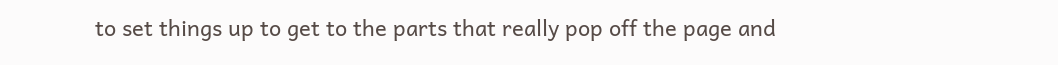to set things up to get to the parts that really pop off the page and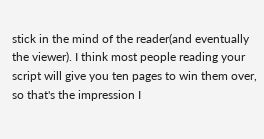stick in the mind of the reader(and eventually the viewer). I think most people reading your script will give you ten pages to win them over, so that's the impression I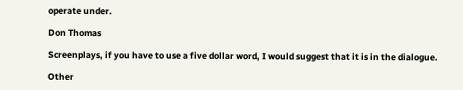operate under.

Don Thomas

Screenplays, if you have to use a five dollar word, I would suggest that it is in the dialogue.

Other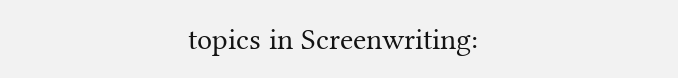topics in Screenwriting: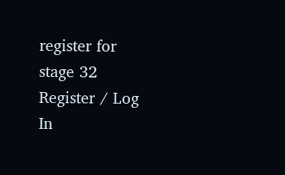register for stage 32 Register / Log In